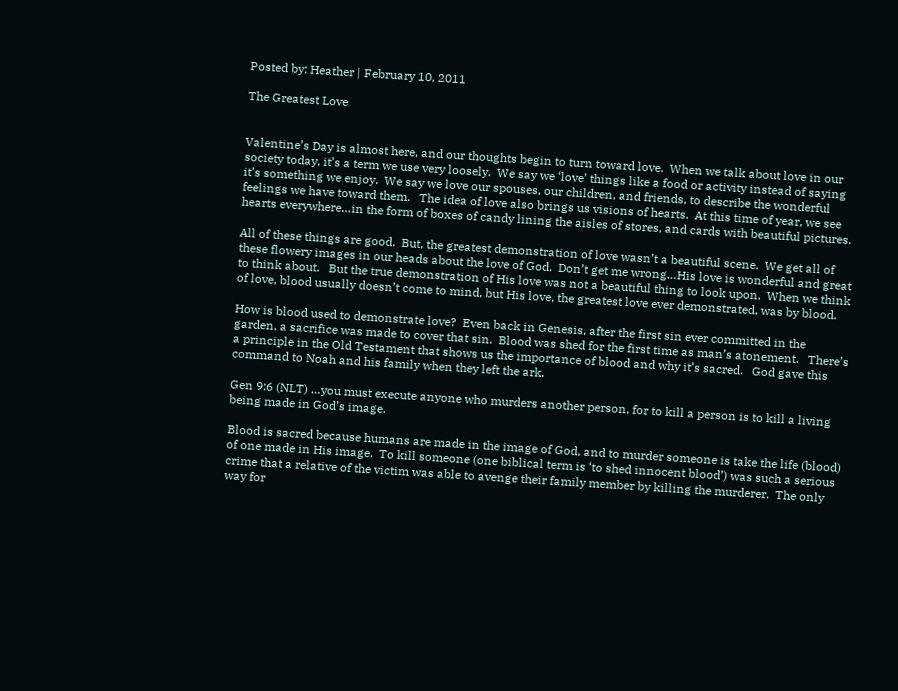Posted by: Heather | February 10, 2011

The Greatest Love


Valentine’s Day is almost here, and our thoughts begin to turn toward love.  When we talk about love in our society today, it’s a term we use very loosely.  We say we ‘love’ things like a food or activity instead of saying it’s something we enjoy.  We say we love our spouses, our children, and friends, to describe the wonderful feelings we have toward them.   The idea of love also brings us visions of hearts.  At this time of year, we see hearts everywhere…in the form of boxes of candy lining the aisles of stores, and cards with beautiful pictures.

All of these things are good.  But, the greatest demonstration of love wasn’t a beautiful scene.  We get all of these flowery images in our heads about the love of God.  Don’t get me wrong…His love is wonderful and great to think about.   But the true demonstration of His love was not a beautiful thing to look upon.  When we think of love, blood usually doesn’t come to mind, but His love, the greatest love ever demonstrated, was by blood.

How is blood used to demonstrate love?  Even back in Genesis, after the first sin ever committed in the garden, a sacrifice was made to cover that sin.  Blood was shed for the first time as man’s atonement.   There’s a principle in the Old Testament that shows us the importance of blood and why it’s sacred.   God gave this command to Noah and his family when they left the ark.

Gen 9:6 (NLT) …you must execute anyone who murders another person, for to kill a person is to kill a living being made in God’s image.

Blood is sacred because humans are made in the image of God, and to murder someone is take the life (blood)  of one made in His image.  To kill someone (one biblical term is ‘to shed innocent blood’) was such a serious crime that a relative of the victim was able to avenge their family member by killing the murderer.  The only way for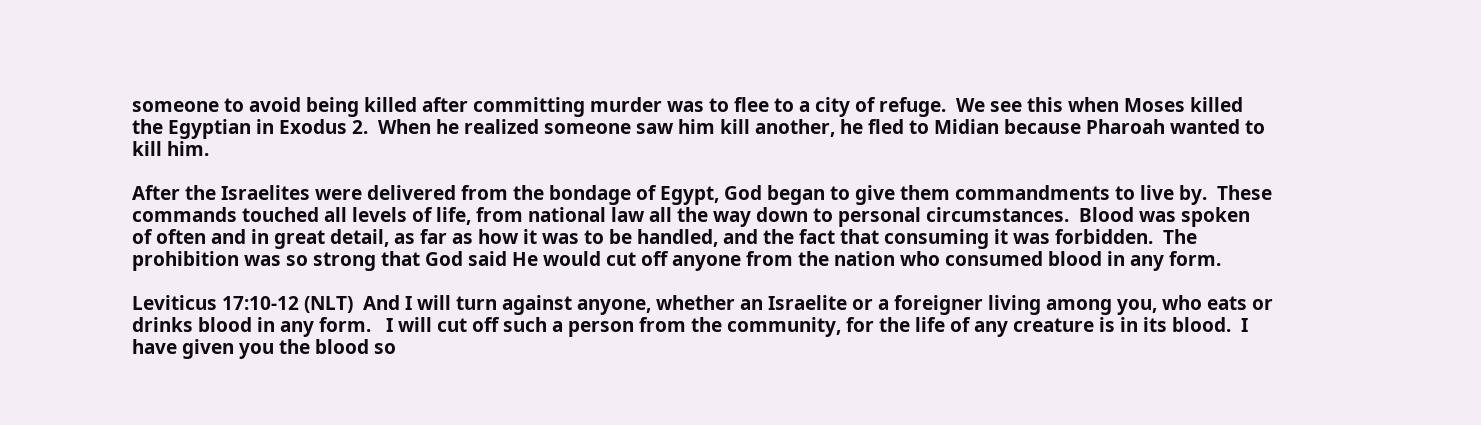someone to avoid being killed after committing murder was to flee to a city of refuge.  We see this when Moses killed the Egyptian in Exodus 2.  When he realized someone saw him kill another, he fled to Midian because Pharoah wanted to kill him.

After the Israelites were delivered from the bondage of Egypt, God began to give them commandments to live by.  These commands touched all levels of life, from national law all the way down to personal circumstances.  Blood was spoken of often and in great detail, as far as how it was to be handled, and the fact that consuming it was forbidden.  The prohibition was so strong that God said He would cut off anyone from the nation who consumed blood in any form.

Leviticus 17:10-12 (NLT)  And I will turn against anyone, whether an Israelite or a foreigner living among you, who eats or drinks blood in any form.   I will cut off such a person from the community, for the life of any creature is in its blood.  I have given you the blood so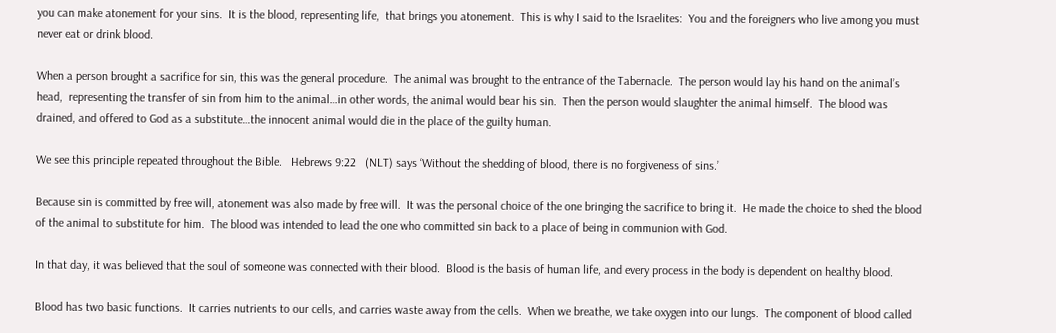you can make atonement for your sins.  It is the blood, representing life,  that brings you atonement.  This is why I said to the Israelites:  You and the foreigners who live among you must never eat or drink blood.

When a person brought a sacrifice for sin, this was the general procedure.  The animal was brought to the entrance of the Tabernacle.  The person would lay his hand on the animal’s head,  representing the transfer of sin from him to the animal…in other words, the animal would bear his sin.  Then the person would slaughter the animal himself.  The blood was drained, and offered to God as a substitute…the innocent animal would die in the place of the guilty human.

We see this principle repeated throughout the Bible.   Hebrews 9:22   (NLT) says ‘Without the shedding of blood, there is no forgiveness of sins.’

Because sin is committed by free will, atonement was also made by free will.  It was the personal choice of the one bringing the sacrifice to bring it.  He made the choice to shed the blood of the animal to substitute for him.  The blood was intended to lead the one who committed sin back to a place of being in communion with God.

In that day, it was believed that the soul of someone was connected with their blood.  Blood is the basis of human life, and every process in the body is dependent on healthy blood.

Blood has two basic functions.  It carries nutrients to our cells, and carries waste away from the cells.  When we breathe, we take oxygen into our lungs.  The component of blood called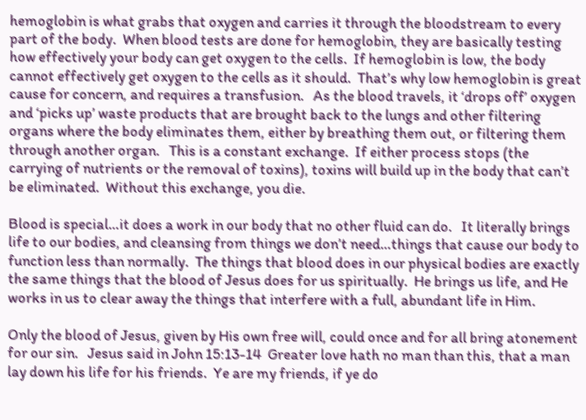hemoglobin is what grabs that oxygen and carries it through the bloodstream to every part of the body.  When blood tests are done for hemoglobin, they are basically testing how effectively your body can get oxygen to the cells.  If hemoglobin is low, the body cannot effectively get oxygen to the cells as it should.  That’s why low hemoglobin is great cause for concern, and requires a transfusion.   As the blood travels, it ‘drops off’ oxygen and ‘picks up’ waste products that are brought back to the lungs and other filtering organs where the body eliminates them, either by breathing them out, or filtering them through another organ.   This is a constant exchange.  If either process stops (the carrying of nutrients or the removal of toxins), toxins will build up in the body that can’t be eliminated.  Without this exchange, you die.

Blood is special…it does a work in our body that no other fluid can do.   It literally brings life to our bodies, and cleansing from things we don’t need…things that cause our body to function less than normally.  The things that blood does in our physical bodies are exactly the same things that the blood of Jesus does for us spiritually.  He brings us life, and He works in us to clear away the things that interfere with a full, abundant life in Him.

Only the blood of Jesus, given by His own free will, could once and for all bring atonement for our sin.   Jesus said in John 15:13-14  Greater love hath no man than this, that a man lay down his life for his friends.  Ye are my friends, if ye do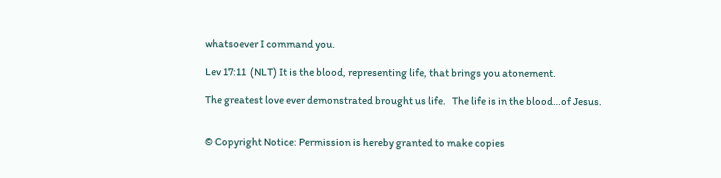whatsoever I command you.

Lev 17:11  (NLT) It is the blood, representing life, that brings you atonement.

The greatest love ever demonstrated brought us life.   The life is in the blood…of Jesus.


© Copyright Notice: Permission is hereby granted to make copies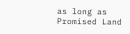as long as Promised Land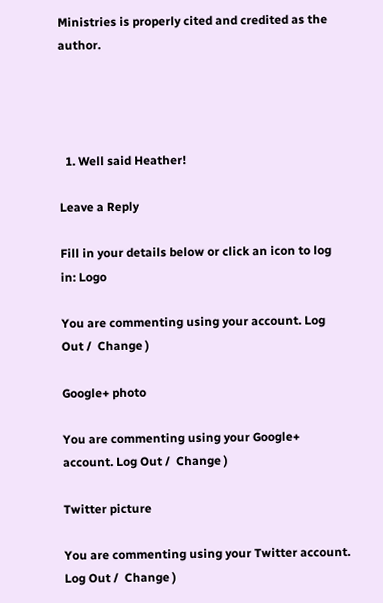Ministries is properly cited and credited as the author.




  1. Well said Heather!

Leave a Reply

Fill in your details below or click an icon to log in: Logo

You are commenting using your account. Log Out /  Change )

Google+ photo

You are commenting using your Google+ account. Log Out /  Change )

Twitter picture

You are commenting using your Twitter account. Log Out /  Change )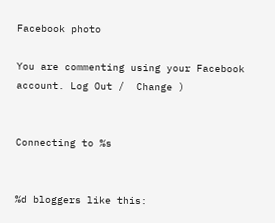Facebook photo

You are commenting using your Facebook account. Log Out /  Change )


Connecting to %s


%d bloggers like this: